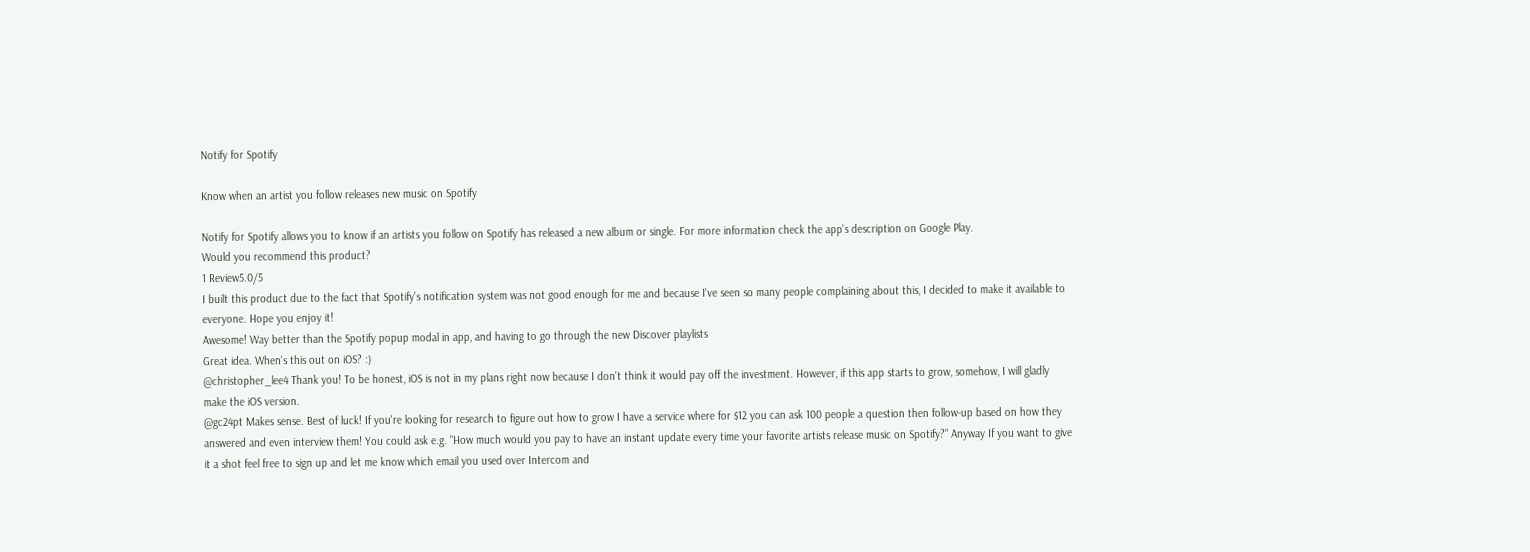Notify for Spotify

Know when an artist you follow releases new music on Spotify

Notify for Spotify allows you to know if an artists you follow on Spotify has released a new album or single. For more information check the app's description on Google Play.
Would you recommend this product?
1 Review5.0/5
I built this product due to the fact that Spotify's notification system was not good enough for me and because I've seen so many people complaining about this, I decided to make it available to everyone. Hope you enjoy it!
Awesome! Way better than the Spotify popup modal in app, and having to go through the new Discover playlists
Great idea. When's this out on iOS? :)
@christopher_lee4 Thank you! To be honest, iOS is not in my plans right now because I don't think it would pay off the investment. However, if this app starts to grow, somehow, I will gladly make the iOS version.
@gc24pt Makes sense. Best of luck! If you're looking for research to figure out how to grow I have a service where for $12 you can ask 100 people a question then follow-up based on how they answered and even interview them! You could ask e.g. "How much would you pay to have an instant update every time your favorite artists release music on Spotify?" Anyway If you want to give it a shot feel free to sign up and let me know which email you used over Intercom and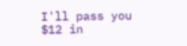I'll pass you $12 in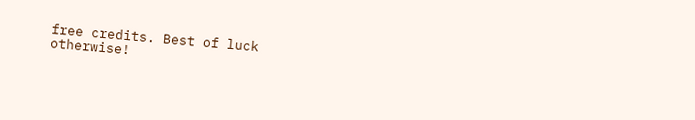free credits. Best of luck otherwise!